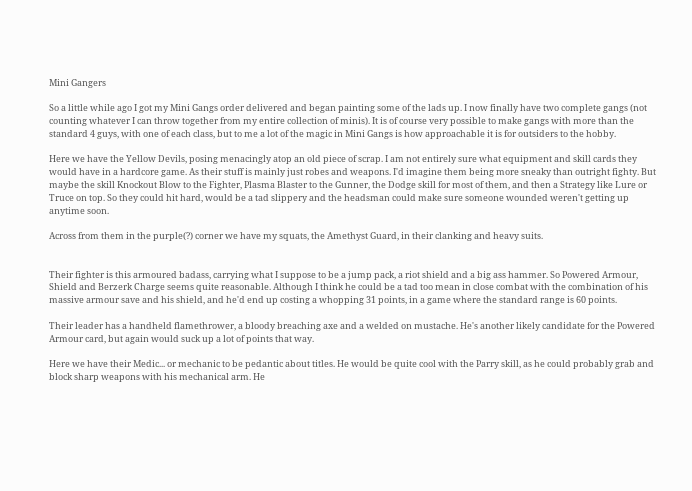Mini Gangers

So a little while ago I got my Mini Gangs order delivered and began painting some of the lads up. I now finally have two complete gangs (not counting whatever I can throw together from my entire collection of minis). It is of course very possible to make gangs with more than the standard 4 guys, with one of each class, but to me a lot of the magic in Mini Gangs is how approachable it is for outsiders to the hobby.

Here we have the Yellow Devils, posing menacingly atop an old piece of scrap. I am not entirely sure what equipment and skill cards they would have in a hardcore game. As their stuff is mainly just robes and weapons. I'd imagine them being more sneaky than outright fighty. But maybe the skill Knockout Blow to the Fighter, Plasma Blaster to the Gunner, the Dodge skill for most of them, and then a Strategy like Lure or Truce on top. So they could hit hard, would be a tad slippery and the headsman could make sure someone wounded weren't getting up anytime soon.

Across from them in the purple(?) corner we have my squats, the Amethyst Guard, in their clanking and heavy suits.


Their fighter is this armoured badass, carrying what I suppose to be a jump pack, a riot shield and a big ass hammer. So Powered Armour, Shield and Berzerk Charge seems quite reasonable. Although I think he could be a tad too mean in close combat with the combination of his massive armour save and his shield, and he'd end up costing a whopping 31 points, in a game where the standard range is 60 points.

Their leader has a handheld flamethrower, a bloody breaching axe and a welded on mustache. He's another likely candidate for the Powered Armour card, but again would suck up a lot of points that way.

Here we have their Medic... or mechanic to be pedantic about titles. He would be quite cool with the Parry skill, as he could probably grab and block sharp weapons with his mechanical arm. He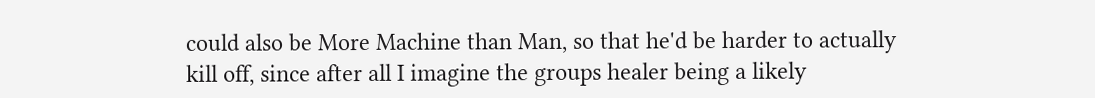could also be More Machine than Man, so that he'd be harder to actually kill off, since after all I imagine the groups healer being a likely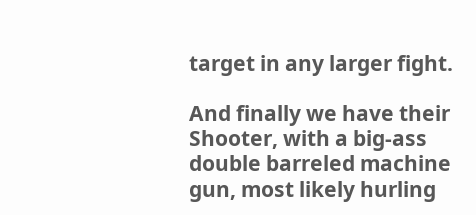target in any larger fight.

And finally we have their Shooter, with a big-ass double barreled machine gun, most likely hurling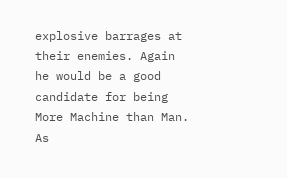explosive barrages at their enemies. Again he would be a good candidate for being More Machine than Man. As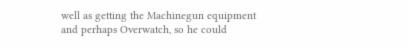well as getting the Machinegun equipment and perhaps Overwatch, so he could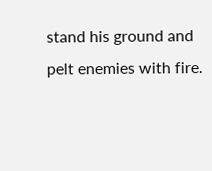stand his ground and pelt enemies with fire.